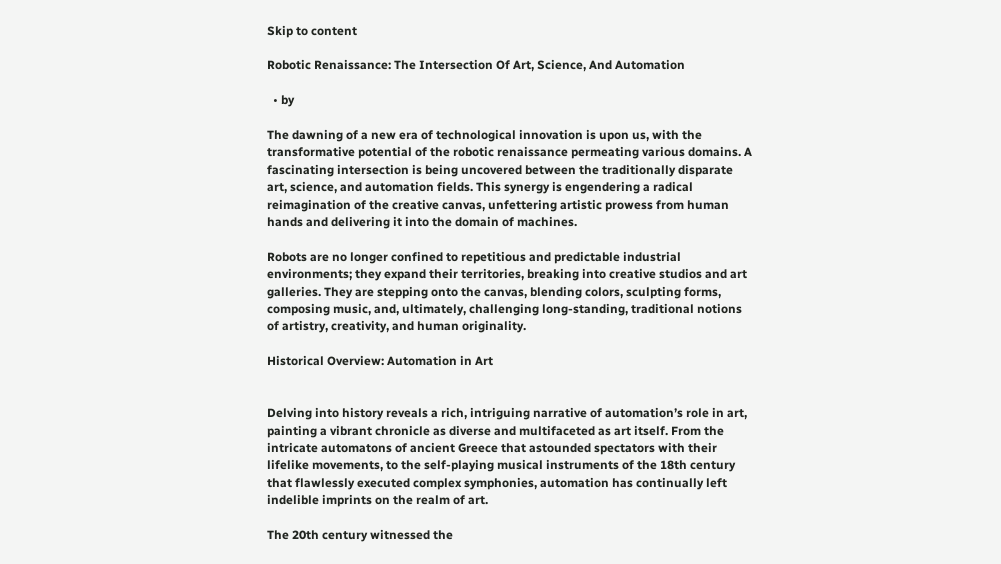Skip to content

Robotic Renaissance: The Intersection Of Art, Science, And Automation

  • by

The dawning of a new era of technological innovation is upon us, with the transformative potential of the robotic renaissance permeating various domains. A fascinating intersection is being uncovered between the traditionally disparate art, science, and automation fields. This synergy is engendering a radical reimagination of the creative canvas, unfettering artistic prowess from human hands and delivering it into the domain of machines.

Robots are no longer confined to repetitious and predictable industrial environments; they expand their territories, breaking into creative studios and art galleries. They are stepping onto the canvas, blending colors, sculpting forms, composing music, and, ultimately, challenging long-standing, traditional notions of artistry, creativity, and human originality.

Historical Overview: Automation in Art


Delving into history reveals a rich, intriguing narrative of automation’s role in art, painting a vibrant chronicle as diverse and multifaceted as art itself. From the intricate automatons of ancient Greece that astounded spectators with their lifelike movements, to the self-playing musical instruments of the 18th century that flawlessly executed complex symphonies, automation has continually left indelible imprints on the realm of art.

The 20th century witnessed the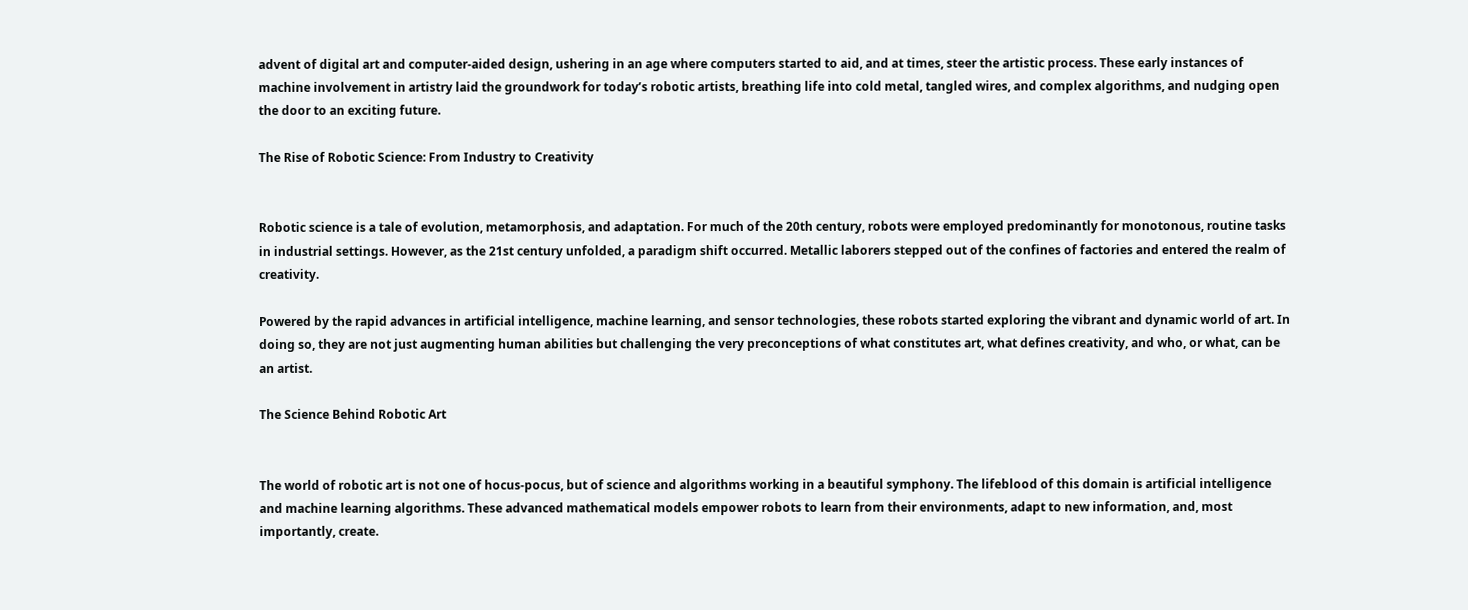advent of digital art and computer-aided design, ushering in an age where computers started to aid, and at times, steer the artistic process. These early instances of machine involvement in artistry laid the groundwork for today’s robotic artists, breathing life into cold metal, tangled wires, and complex algorithms, and nudging open the door to an exciting future.

The Rise of Robotic Science: From Industry to Creativity


Robotic science is a tale of evolution, metamorphosis, and adaptation. For much of the 20th century, robots were employed predominantly for monotonous, routine tasks in industrial settings. However, as the 21st century unfolded, a paradigm shift occurred. Metallic laborers stepped out of the confines of factories and entered the realm of creativity.

Powered by the rapid advances in artificial intelligence, machine learning, and sensor technologies, these robots started exploring the vibrant and dynamic world of art. In doing so, they are not just augmenting human abilities but challenging the very preconceptions of what constitutes art, what defines creativity, and who, or what, can be an artist.

The Science Behind Robotic Art


The world of robotic art is not one of hocus-pocus, but of science and algorithms working in a beautiful symphony. The lifeblood of this domain is artificial intelligence and machine learning algorithms. These advanced mathematical models empower robots to learn from their environments, adapt to new information, and, most importantly, create.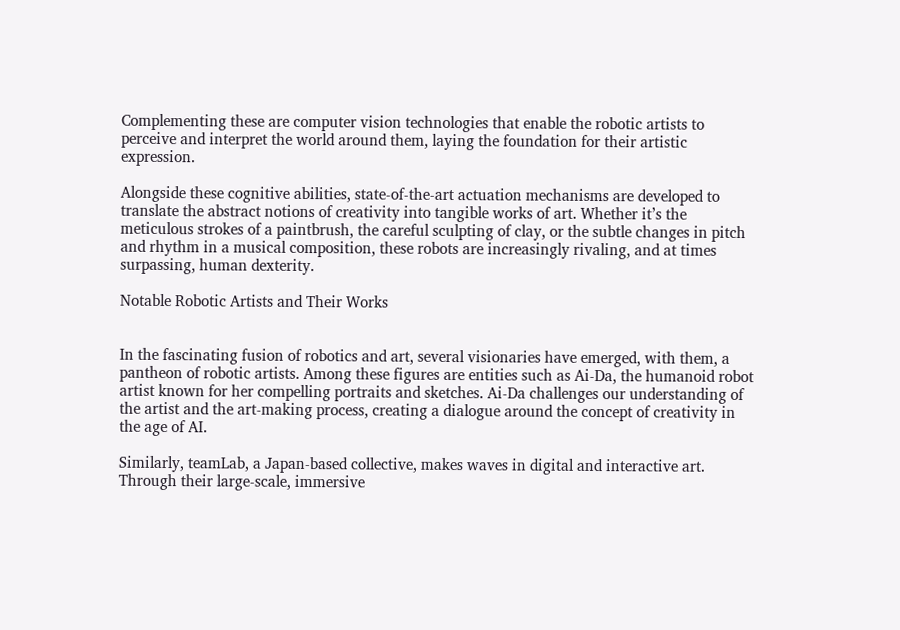Complementing these are computer vision technologies that enable the robotic artists to perceive and interpret the world around them, laying the foundation for their artistic expression.

Alongside these cognitive abilities, state-of-the-art actuation mechanisms are developed to translate the abstract notions of creativity into tangible works of art. Whether it’s the meticulous strokes of a paintbrush, the careful sculpting of clay, or the subtle changes in pitch and rhythm in a musical composition, these robots are increasingly rivaling, and at times surpassing, human dexterity.

Notable Robotic Artists and Their Works


In the fascinating fusion of robotics and art, several visionaries have emerged, with them, a pantheon of robotic artists. Among these figures are entities such as Ai-Da, the humanoid robot artist known for her compelling portraits and sketches. Ai-Da challenges our understanding of the artist and the art-making process, creating a dialogue around the concept of creativity in the age of AI.

Similarly, teamLab, a Japan-based collective, makes waves in digital and interactive art. Through their large-scale, immersive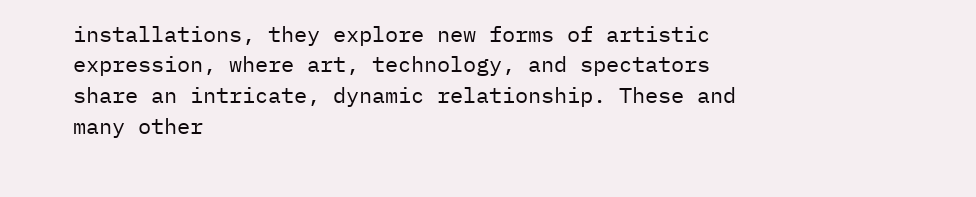installations, they explore new forms of artistic expression, where art, technology, and spectators share an intricate, dynamic relationship. These and many other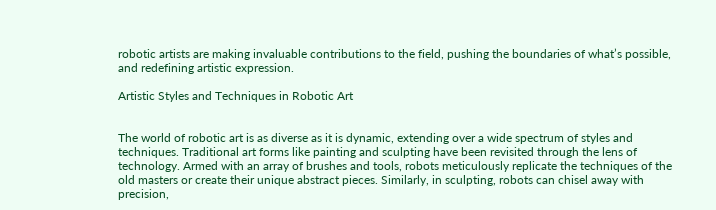robotic artists are making invaluable contributions to the field, pushing the boundaries of what’s possible, and redefining artistic expression.

Artistic Styles and Techniques in Robotic Art


The world of robotic art is as diverse as it is dynamic, extending over a wide spectrum of styles and techniques. Traditional art forms like painting and sculpting have been revisited through the lens of technology. Armed with an array of brushes and tools, robots meticulously replicate the techniques of the old masters or create their unique abstract pieces. Similarly, in sculpting, robots can chisel away with precision,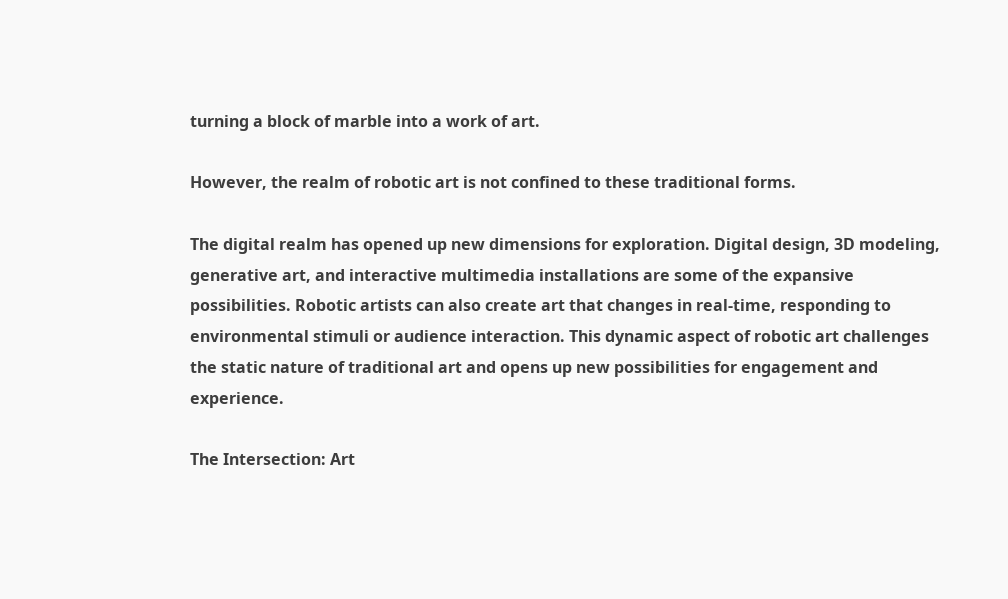turning a block of marble into a work of art.

However, the realm of robotic art is not confined to these traditional forms.

The digital realm has opened up new dimensions for exploration. Digital design, 3D modeling, generative art, and interactive multimedia installations are some of the expansive possibilities. Robotic artists can also create art that changes in real-time, responding to environmental stimuli or audience interaction. This dynamic aspect of robotic art challenges the static nature of traditional art and opens up new possibilities for engagement and experience.

The Intersection: Art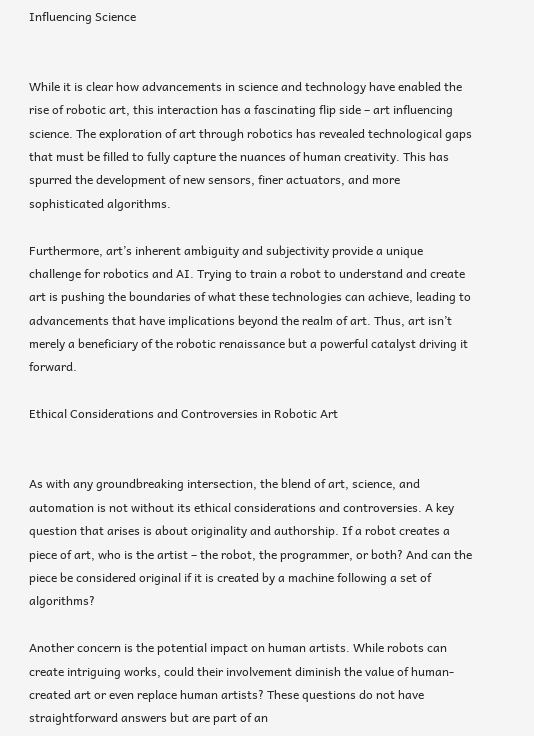Influencing Science


While it is clear how advancements in science and technology have enabled the rise of robotic art, this interaction has a fascinating flip side – art influencing science. The exploration of art through robotics has revealed technological gaps that must be filled to fully capture the nuances of human creativity. This has spurred the development of new sensors, finer actuators, and more sophisticated algorithms.

Furthermore, art’s inherent ambiguity and subjectivity provide a unique challenge for robotics and AI. Trying to train a robot to understand and create art is pushing the boundaries of what these technologies can achieve, leading to advancements that have implications beyond the realm of art. Thus, art isn’t merely a beneficiary of the robotic renaissance but a powerful catalyst driving it forward.

Ethical Considerations and Controversies in Robotic Art


As with any groundbreaking intersection, the blend of art, science, and automation is not without its ethical considerations and controversies. A key question that arises is about originality and authorship. If a robot creates a piece of art, who is the artist – the robot, the programmer, or both? And can the piece be considered original if it is created by a machine following a set of algorithms?

Another concern is the potential impact on human artists. While robots can create intriguing works, could their involvement diminish the value of human-created art or even replace human artists? These questions do not have straightforward answers but are part of an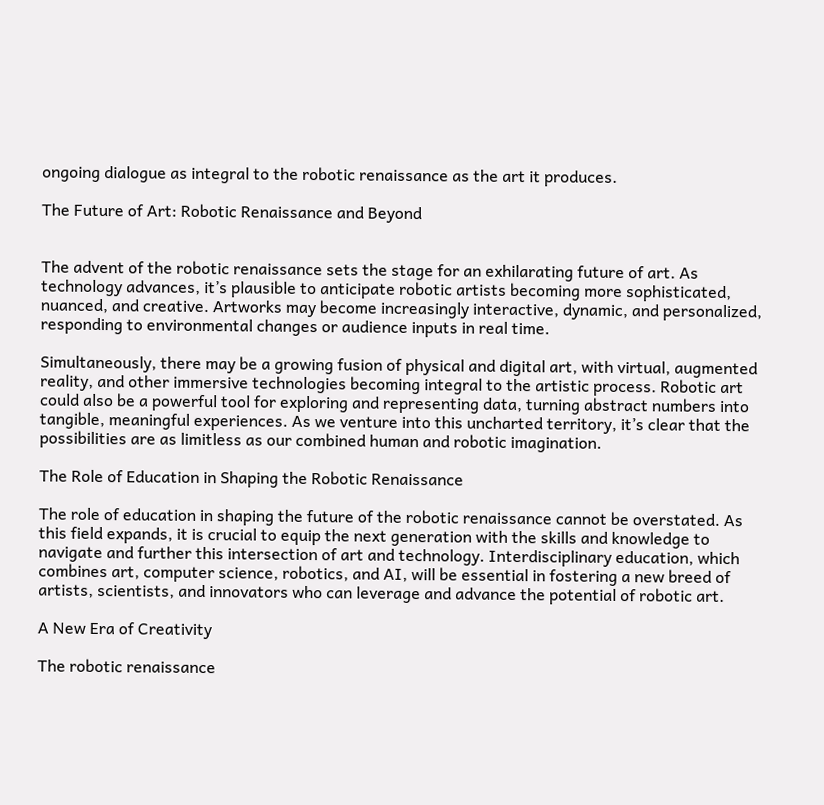ongoing dialogue as integral to the robotic renaissance as the art it produces.

The Future of Art: Robotic Renaissance and Beyond


The advent of the robotic renaissance sets the stage for an exhilarating future of art. As technology advances, it’s plausible to anticipate robotic artists becoming more sophisticated, nuanced, and creative. Artworks may become increasingly interactive, dynamic, and personalized, responding to environmental changes or audience inputs in real time.

Simultaneously, there may be a growing fusion of physical and digital art, with virtual, augmented reality, and other immersive technologies becoming integral to the artistic process. Robotic art could also be a powerful tool for exploring and representing data, turning abstract numbers into tangible, meaningful experiences. As we venture into this uncharted territory, it’s clear that the possibilities are as limitless as our combined human and robotic imagination.

The Role of Education in Shaping the Robotic Renaissance

The role of education in shaping the future of the robotic renaissance cannot be overstated. As this field expands, it is crucial to equip the next generation with the skills and knowledge to navigate and further this intersection of art and technology. Interdisciplinary education, which combines art, computer science, robotics, and AI, will be essential in fostering a new breed of artists, scientists, and innovators who can leverage and advance the potential of robotic art.

A New Era of Creativity

The robotic renaissance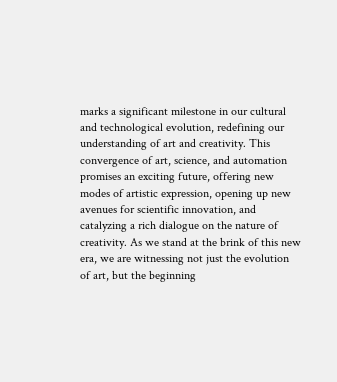marks a significant milestone in our cultural and technological evolution, redefining our understanding of art and creativity. This convergence of art, science, and automation promises an exciting future, offering new modes of artistic expression, opening up new avenues for scientific innovation, and catalyzing a rich dialogue on the nature of creativity. As we stand at the brink of this new era, we are witnessing not just the evolution of art, but the beginning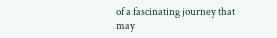of a fascinating journey that may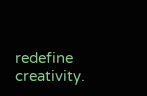redefine creativity.